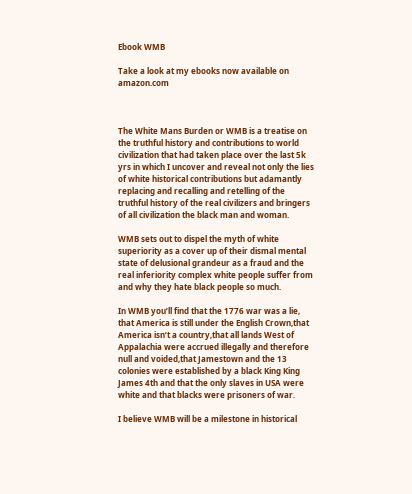Ebook WMB

Take a look at my ebooks now available on amazon.com



The White Mans Burden or WMB is a treatise on the truthful history and contributions to world civilization that had taken place over the last 5k yrs in which I uncover and reveal not only the lies of white historical contributions but adamantly replacing and recalling and retelling of the truthful history of the real civilizers and bringers of all civilization the black man and woman.

WMB sets out to dispel the myth of white superiority as a cover up of their dismal mental state of delusional grandeur as a fraud and the real inferiority complex white people suffer from and why they hate black people so much.

In WMB you’ll find that the 1776 war was a lie, that America is still under the English Crown,that America isn’t a country,that all lands West of Appalachia were accrued illegally and therefore null and voided,that Jamestown and the 13 colonies were established by a black King King James 4th and that the only slaves in USA were white and that blacks were prisoners of war.

I believe WMB will be a milestone in historical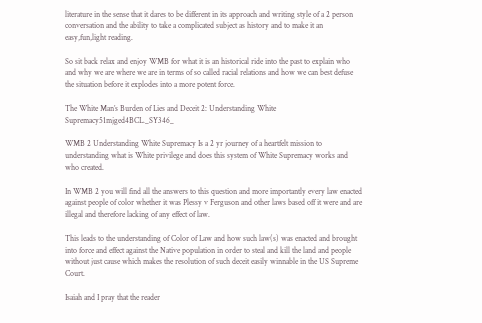literature in the sense that it dares to be different in its approach and writing style of a 2 person conversation and the ability to take a complicated subject as history and to make it an easy,fun,light reading.

So sit back relax and enjoy WMB for what it is an historical ride into the past to explain who and why we are where we are in terms of so called racial relations and how we can best defuse the situation before it explodes into a more potent force.

The White Man’s Burden of Lies and Deceit 2: Understanding White Supremacy51mjged4BCL._SY346_

WMB 2 Understanding White Supremacy Is a 2 yr journey of a heartfelt mission to understanding what is White privilege and does this system of White Supremacy works and who created.

In WMB 2 you will find all the answers to this question and more importantly every law enacted against people of color whether it was Plessy v Ferguson and other laws based off it were and are illegal and therefore lacking of any effect of law.

This leads to the understanding of Color of Law and how such law(s) was enacted and brought into force and effect against the Native population in order to steal and kill the land and people without just cause which makes the resolution of such deceit easily winnable in the US Supreme Court.

Isaiah and I pray that the reader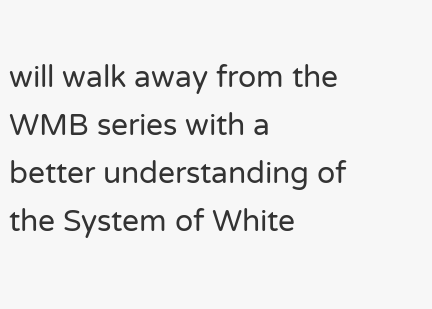will walk away from the WMB series with a better understanding of the System of White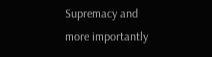Supremacy and more importantly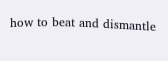how to beat and dismantle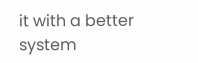it with a better system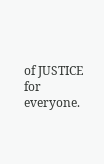of JUSTICE for everyone.